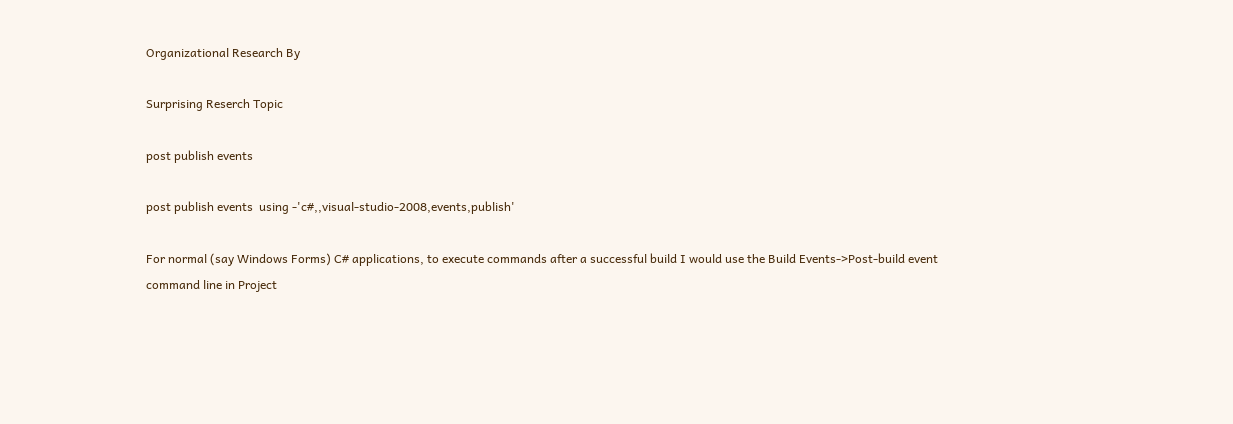Organizational Research By

Surprising Reserch Topic

post publish events

post publish events  using -'c#,,visual-studio-2008,events,publish'

For normal (say Windows Forms) C# applications, to execute commands after a successful build I would use the Build Events->Post-build event command line in Project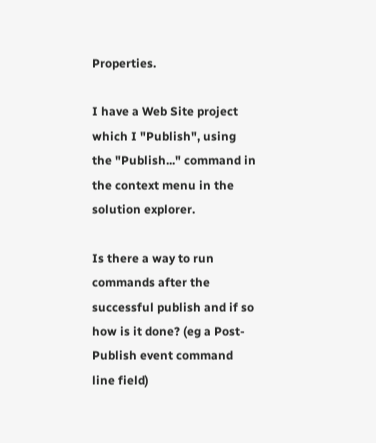Properties.

I have a Web Site project which I "Publish", using the "Publish..." command in the context menu in the solution explorer.

Is there a way to run commands after the successful publish and if so how is it done? (eg a Post-Publish event command line field)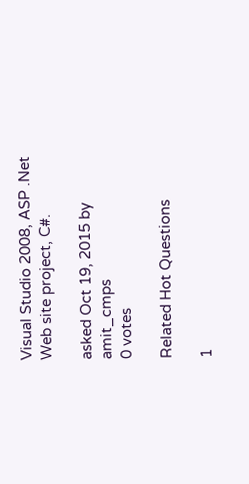Visual Studio 2008, ASP .Net Web site project, C#.

asked Oct 19, 2015 by amit_cmps
0 votes

Related Hot Questions

1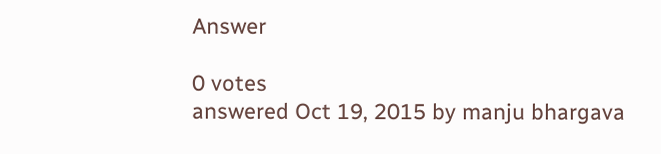Answer

0 votes
answered Oct 19, 2015 by manju bhargava